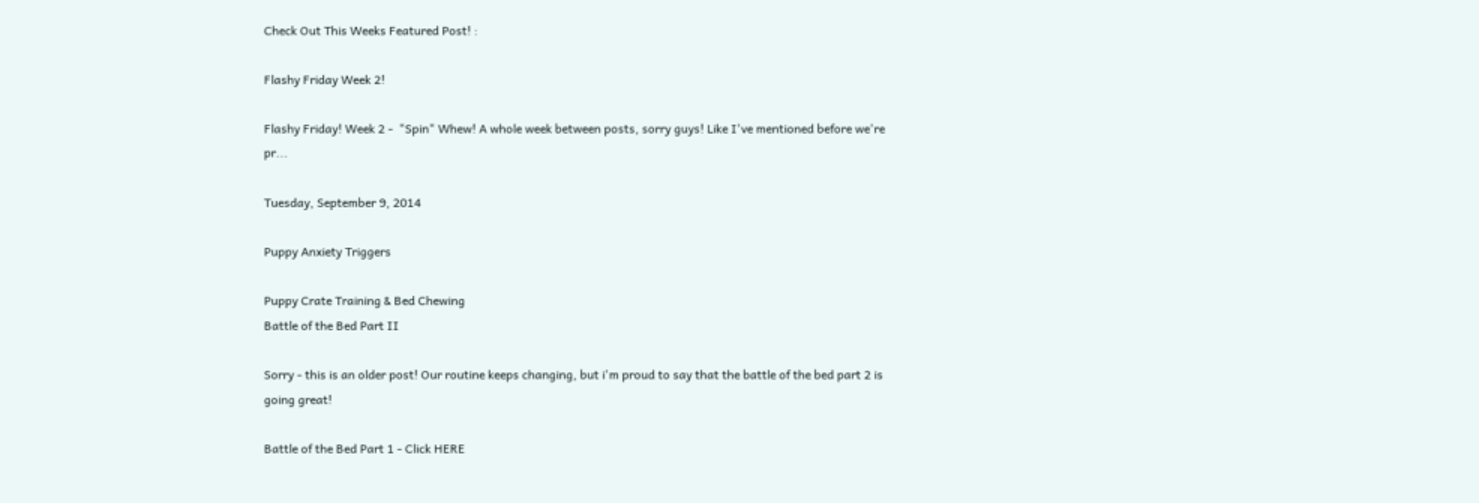Check Out This Weeks Featured Post! :

Flashy Friday Week 2!

Flashy Friday! Week 2 -  "Spin" Whew! A whole week between posts, sorry guys! Like I've mentioned before we're pr...

Tuesday, September 9, 2014

Puppy Anxiety Triggers

Puppy Crate Training & Bed Chewing
Battle of the Bed Part II

Sorry - this is an older post! Our routine keeps changing, but i'm proud to say that the battle of the bed part 2 is going great!

Battle of the Bed Part 1 - Click HERE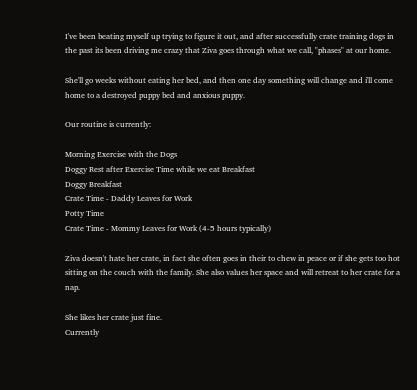I've been beating myself up trying to figure it out, and after successfully crate training dogs in the past its been driving me crazy that Ziva goes through what we call, "phases" at our home.

She'll go weeks without eating her bed, and then one day something will change and i'll come home to a destroyed puppy bed and anxious puppy.

Our routine is currently:

Morning Exercise with the Dogs
Doggy Rest after Exercise Time while we eat Breakfast
Doggy Breakfast
Crate Time - Daddy Leaves for Work
Potty Time
Crate Time - Mommy Leaves for Work (4-5 hours typically)

Ziva doesn't hate her crate, in fact she often goes in their to chew in peace or if she gets too hot sitting on the couch with the family. She also values her space and will retreat to her crate for a nap.

She likes her crate just fine.
Currently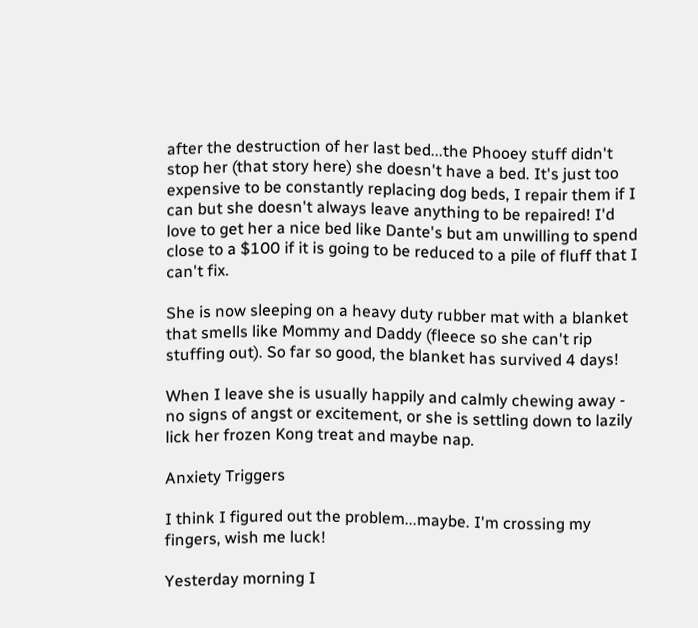after the destruction of her last bed...the Phooey stuff didn't stop her (that story here) she doesn't have a bed. It's just too expensive to be constantly replacing dog beds, I repair them if I can but she doesn't always leave anything to be repaired! I'd love to get her a nice bed like Dante's but am unwilling to spend close to a $100 if it is going to be reduced to a pile of fluff that I can't fix.

She is now sleeping on a heavy duty rubber mat with a blanket that smells like Mommy and Daddy (fleece so she can't rip stuffing out). So far so good, the blanket has survived 4 days!

When I leave she is usually happily and calmly chewing away - no signs of angst or excitement, or she is settling down to lazily lick her frozen Kong treat and maybe nap.

Anxiety Triggers

I think I figured out the problem...maybe. I'm crossing my fingers, wish me luck!

Yesterday morning I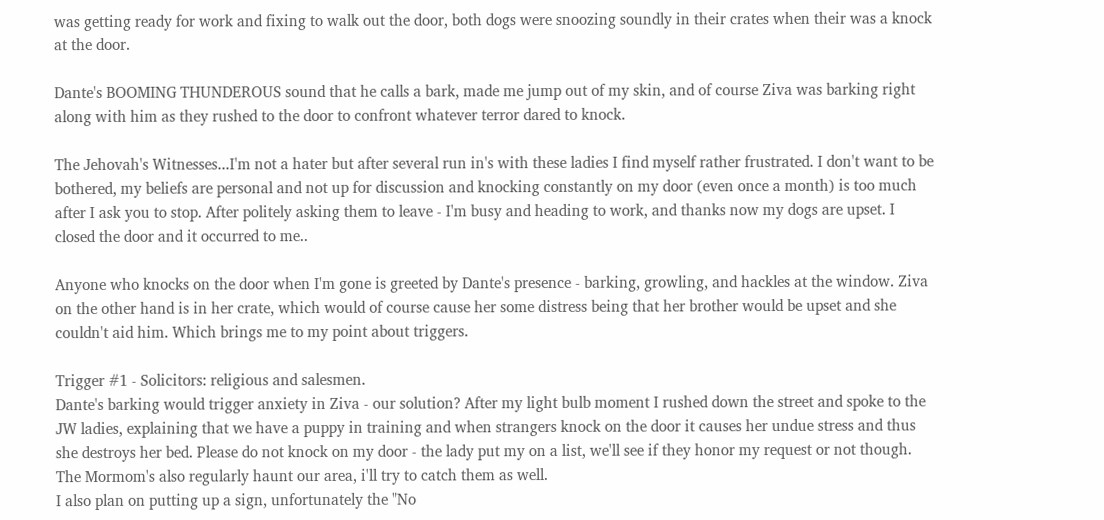was getting ready for work and fixing to walk out the door, both dogs were snoozing soundly in their crates when their was a knock at the door.

Dante's BOOMING THUNDEROUS sound that he calls a bark, made me jump out of my skin, and of course Ziva was barking right along with him as they rushed to the door to confront whatever terror dared to knock.

The Jehovah's Witnesses...I'm not a hater but after several run in's with these ladies I find myself rather frustrated. I don't want to be bothered, my beliefs are personal and not up for discussion and knocking constantly on my door (even once a month) is too much after I ask you to stop. After politely asking them to leave - I'm busy and heading to work, and thanks now my dogs are upset. I closed the door and it occurred to me..

Anyone who knocks on the door when I'm gone is greeted by Dante's presence - barking, growling, and hackles at the window. Ziva on the other hand is in her crate, which would of course cause her some distress being that her brother would be upset and she couldn't aid him. Which brings me to my point about triggers.

Trigger #1 - Solicitors: religious and salesmen.
Dante's barking would trigger anxiety in Ziva - our solution? After my light bulb moment I rushed down the street and spoke to the JW ladies, explaining that we have a puppy in training and when strangers knock on the door it causes her undue stress and thus she destroys her bed. Please do not knock on my door - the lady put my on a list, we'll see if they honor my request or not though. The Mormom's also regularly haunt our area, i'll try to catch them as well.
I also plan on putting up a sign, unfortunately the "No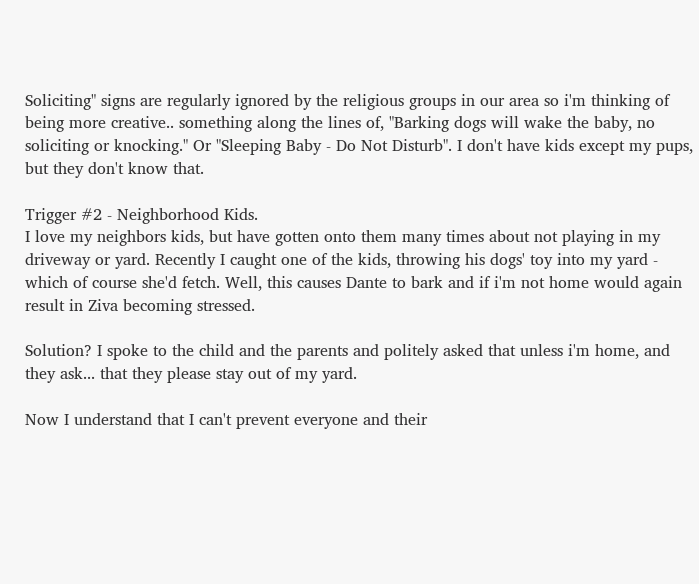Soliciting" signs are regularly ignored by the religious groups in our area so i'm thinking of being more creative.. something along the lines of, "Barking dogs will wake the baby, no soliciting or knocking." Or "Sleeping Baby - Do Not Disturb". I don't have kids except my pups, but they don't know that.

Trigger #2 - Neighborhood Kids.
I love my neighbors kids, but have gotten onto them many times about not playing in my driveway or yard. Recently I caught one of the kids, throwing his dogs' toy into my yard - which of course she'd fetch. Well, this causes Dante to bark and if i'm not home would again result in Ziva becoming stressed.

Solution? I spoke to the child and the parents and politely asked that unless i'm home, and they ask... that they please stay out of my yard.

Now I understand that I can't prevent everyone and their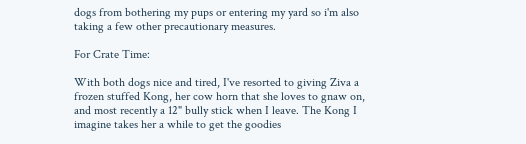dogs from bothering my pups or entering my yard so i'm also taking a few other precautionary measures.

For Crate Time:

With both dogs nice and tired, I've resorted to giving Ziva a frozen stuffed Kong, her cow horn that she loves to gnaw on, and most recently a 12" bully stick when I leave. The Kong I imagine takes her a while to get the goodies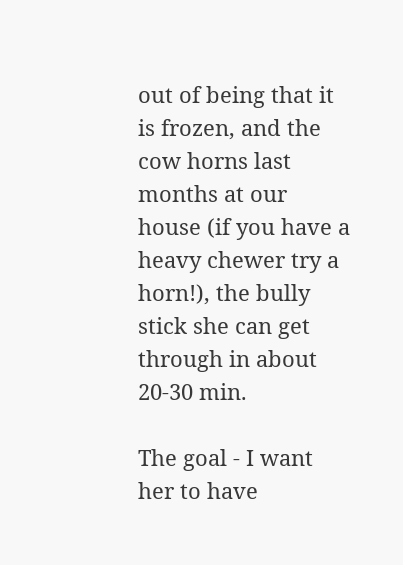out of being that it is frozen, and the cow horns last months at our house (if you have a heavy chewer try a horn!), the bully stick she can get through in about 20-30 min.

The goal - I want her to have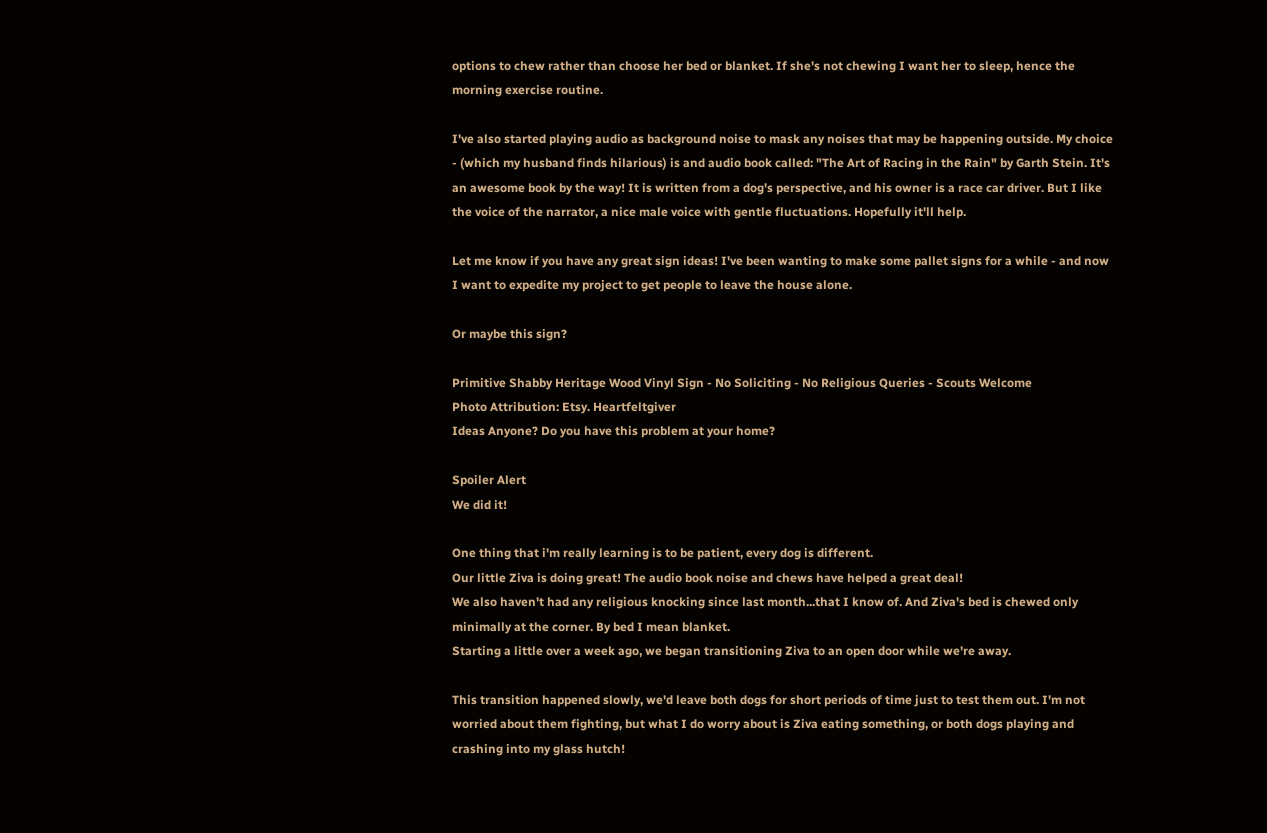options to chew rather than choose her bed or blanket. If she's not chewing I want her to sleep, hence the morning exercise routine.

I've also started playing audio as background noise to mask any noises that may be happening outside. My choice - (which my husband finds hilarious) is and audio book called: "The Art of Racing in the Rain" by Garth Stein. It's an awesome book by the way! It is written from a dog's perspective, and his owner is a race car driver. But I like the voice of the narrator, a nice male voice with gentle fluctuations. Hopefully it'll help.

Let me know if you have any great sign ideas! I've been wanting to make some pallet signs for a while - and now I want to expedite my project to get people to leave the house alone.

Or maybe this sign?

Primitive Shabby Heritage Wood Vinyl Sign - No Soliciting - No Religious Queries - Scouts Welcome
Photo Attribution: Etsy. Heartfeltgiver
Ideas Anyone? Do you have this problem at your home?

Spoiler Alert
We did it!

One thing that i'm really learning is to be patient, every dog is different.
Our little Ziva is doing great! The audio book noise and chews have helped a great deal!
We also haven't had any religious knocking since last month...that I know of. And Ziva's bed is chewed only minimally at the corner. By bed I mean blanket.
Starting a little over a week ago, we began transitioning Ziva to an open door while we're away.

This transition happened slowly, we'd leave both dogs for short periods of time just to test them out. I'm not worried about them fighting, but what I do worry about is Ziva eating something, or both dogs playing and crashing into my glass hutch!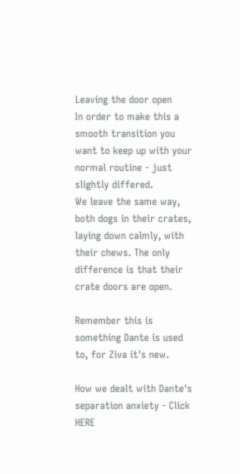Leaving the door open
In order to make this a smooth transition you want to keep up with your normal routine - just slightly differed.
We leave the same way, both dogs in their crates, laying down calmly, with their chews. The only difference is that their crate doors are open.

Remember this is something Dante is used to, for Ziva it's new.

How we dealt with Dante's separation anxiety - Click HERE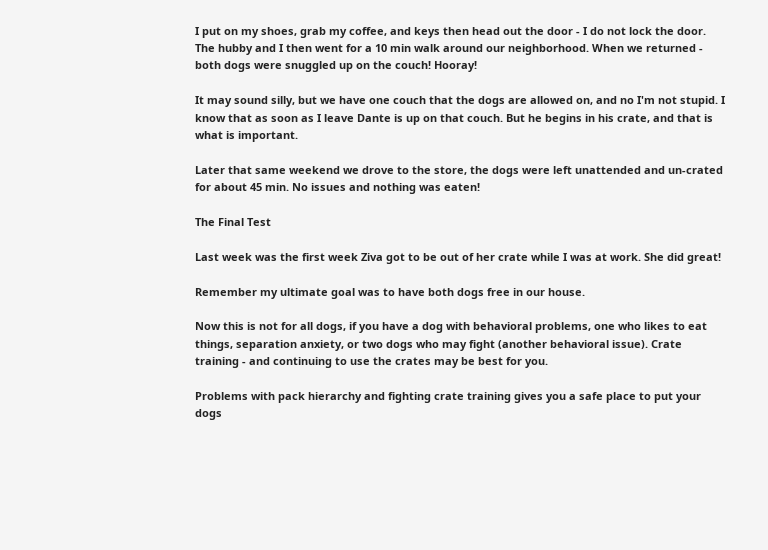I put on my shoes, grab my coffee, and keys then head out the door - I do not lock the door. The hubby and I then went for a 10 min walk around our neighborhood. When we returned - both dogs were snuggled up on the couch! Hooray!

It may sound silly, but we have one couch that the dogs are allowed on, and no I'm not stupid. I know that as soon as I leave Dante is up on that couch. But he begins in his crate, and that is what is important.

Later that same weekend we drove to the store, the dogs were left unattended and un-crated for about 45 min. No issues and nothing was eaten!

The Final Test

Last week was the first week Ziva got to be out of her crate while I was at work. She did great!

Remember my ultimate goal was to have both dogs free in our house.

Now this is not for all dogs, if you have a dog with behavioral problems, one who likes to eat things, separation anxiety, or two dogs who may fight (another behavioral issue). Crate training - and continuing to use the crates may be best for you.

Problems with pack hierarchy and fighting crate training gives you a safe place to put your dogs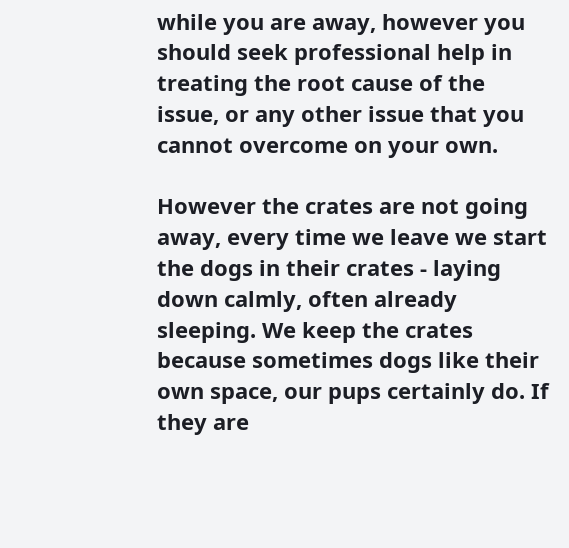while you are away, however you should seek professional help in treating the root cause of the issue, or any other issue that you cannot overcome on your own.

However the crates are not going away, every time we leave we start the dogs in their crates - laying down calmly, often already sleeping. We keep the crates because sometimes dogs like their own space, our pups certainly do. If they are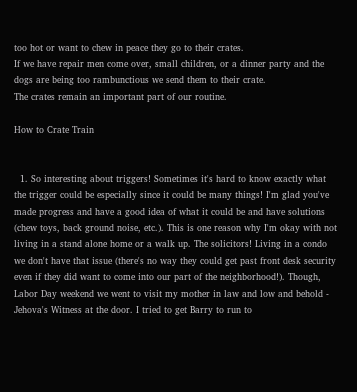too hot or want to chew in peace they go to their crates.
If we have repair men come over, small children, or a dinner party and the dogs are being too rambunctious we send them to their crate.
The crates remain an important part of our routine.

How to Crate Train


  1. So interesting about triggers! Sometimes it's hard to know exactly what the trigger could be especially since it could be many things! I'm glad you've made progress and have a good idea of what it could be and have solutions (chew toys, back ground noise, etc.). This is one reason why I'm okay with not living in a stand alone home or a walk up. The solicitors! Living in a condo we don't have that issue (there's no way they could get past front desk security even if they did want to come into our part of the neighborhood!). Though, Labor Day weekend we went to visit my mother in law and low and behold - Jehova's Witness at the door. I tried to get Barry to run to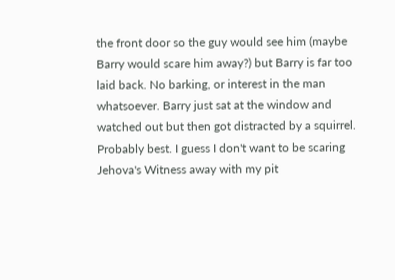the front door so the guy would see him (maybe Barry would scare him away?) but Barry is far too laid back. No barking, or interest in the man whatsoever. Barry just sat at the window and watched out but then got distracted by a squirrel. Probably best. I guess I don't want to be scaring Jehova's Witness away with my pit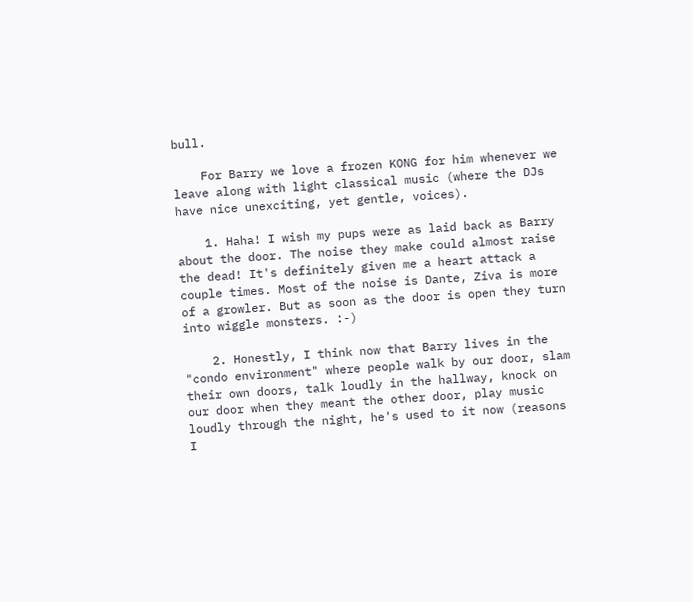bull.

    For Barry we love a frozen KONG for him whenever we leave along with light classical music (where the DJs have nice unexciting, yet gentle, voices).

    1. Haha! I wish my pups were as laid back as Barry about the door. The noise they make could almost raise the dead! It's definitely given me a heart attack a couple times. Most of the noise is Dante, Ziva is more of a growler. But as soon as the door is open they turn into wiggle monsters. :-)

    2. Honestly, I think now that Barry lives in the "condo environment" where people walk by our door, slam their own doors, talk loudly in the hallway, knock on our door when they meant the other door, play music loudly through the night, he's used to it now (reasons I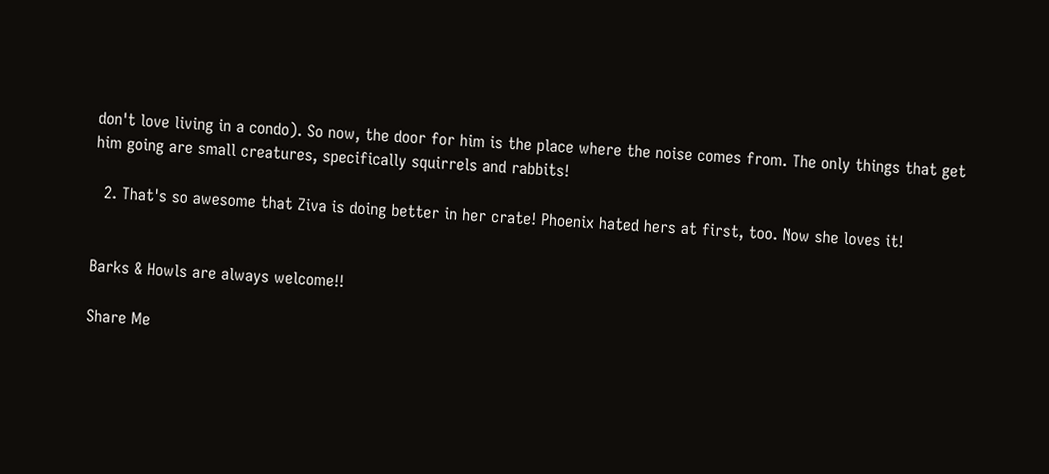don't love living in a condo). So now, the door for him is the place where the noise comes from. The only things that get him going are small creatures, specifically squirrels and rabbits!

  2. That's so awesome that Ziva is doing better in her crate! Phoenix hated hers at first, too. Now she loves it!


Barks & Howls are always welcome!!

Share Me